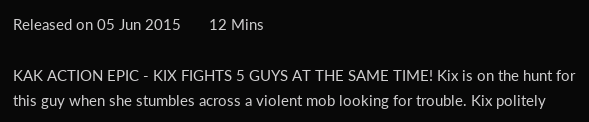Released on 05 Jun 2015       12 Mins

KAK ACTION EPIC - KIX FIGHTS 5 GUYS AT THE SAME TIME! Kix is on the hunt for this guy when she stumbles across a violent mob looking for trouble. Kix politely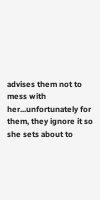advises them not to mess with her...unfortunately for them, they ignore it so she sets about to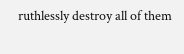ruthlessly destroy all of them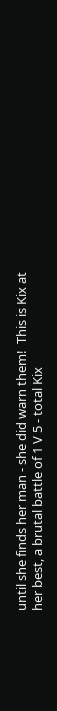until she finds her man - she did warn them!  This is Kix at her best, a brutal battle of 1 V 5 - total Kix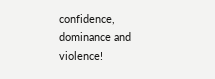confidence, dominance and violence!